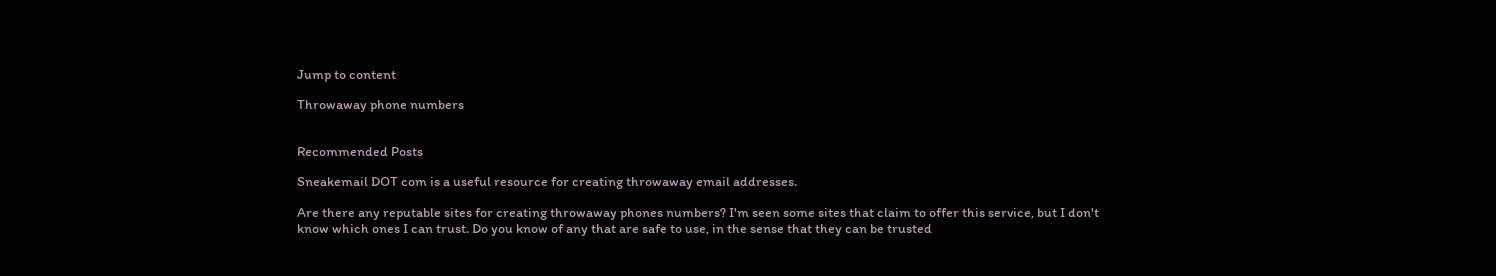Jump to content

Throwaway phone numbers


Recommended Posts

Sneakemail DOT com is a useful resource for creating throwaway email addresses.

Are there any reputable sites for creating throwaway phones numbers? I'm seen some sites that claim to offer this service, but I don't know which ones I can trust. Do you know of any that are safe to use, in the sense that they can be trusted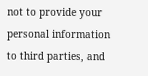not to provide your personal information to third parties, and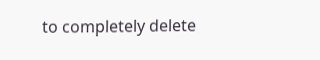to completely delete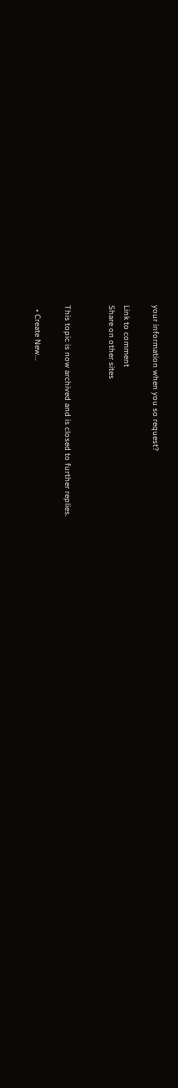your information when you so request?

Link to comment
Share on other sites


This topic is now archived and is closed to further replies.

  • Create New...